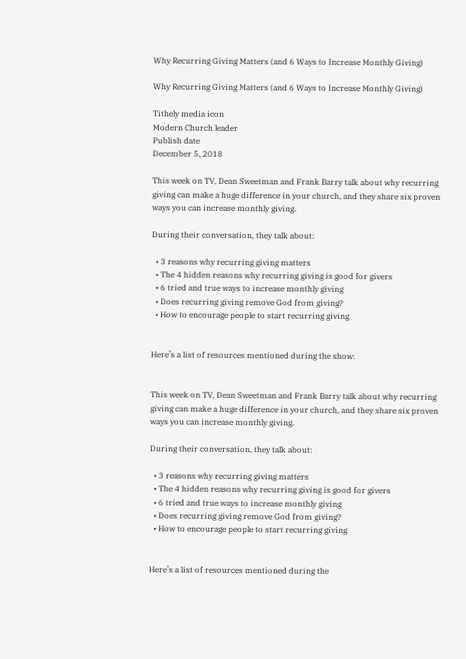Why Recurring Giving Matters (and 6 Ways to Increase Monthly Giving)

Why Recurring Giving Matters (and 6 Ways to Increase Monthly Giving)

Tithely media icon
Modern Church leader
Publish date
December 5, 2018

This week on TV, Dean Sweetman and Frank Barry talk about why recurring giving can make a huge difference in your church, and they share six proven ways you can increase monthly giving.

During their conversation, they talk about:

  • 3 reasons why recurring giving matters
  • The 4 hidden reasons why recurring giving is good for givers
  • 6 tried and true ways to increase monthly giving
  • Does recurring giving remove God from giving?
  • How to encourage people to start recurring giving


Here’s a list of resources mentioned during the show:


This week on TV, Dean Sweetman and Frank Barry talk about why recurring giving can make a huge difference in your church, and they share six proven ways you can increase monthly giving.

During their conversation, they talk about:

  • 3 reasons why recurring giving matters
  • The 4 hidden reasons why recurring giving is good for givers
  • 6 tried and true ways to increase monthly giving
  • Does recurring giving remove God from giving?
  • How to encourage people to start recurring giving


Here’s a list of resources mentioned during the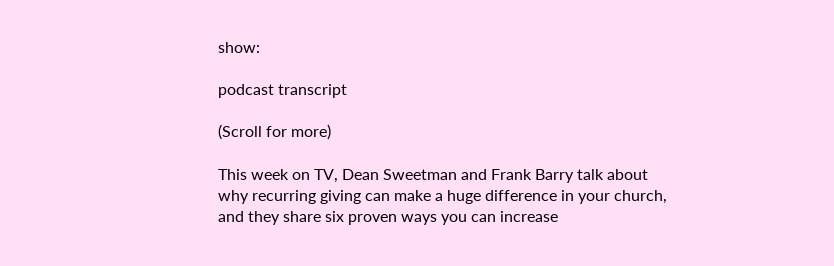show:

podcast transcript

(Scroll for more)

This week on TV, Dean Sweetman and Frank Barry talk about why recurring giving can make a huge difference in your church, and they share six proven ways you can increase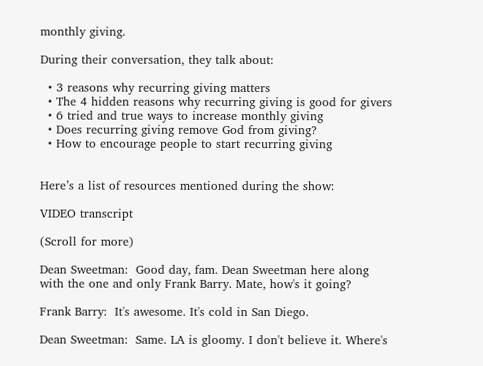monthly giving.

During their conversation, they talk about:

  • 3 reasons why recurring giving matters
  • The 4 hidden reasons why recurring giving is good for givers
  • 6 tried and true ways to increase monthly giving
  • Does recurring giving remove God from giving?
  • How to encourage people to start recurring giving


Here’s a list of resources mentioned during the show:

VIDEO transcript

(Scroll for more)

Dean Sweetman:  Good day, fam. Dean Sweetman here along with the one and only Frank Barry. Mate, how's it going?

Frank Barry:  It's awesome. It's cold in San Diego.

Dean Sweetman:  Same. LA is gloomy. I don't believe it. Where's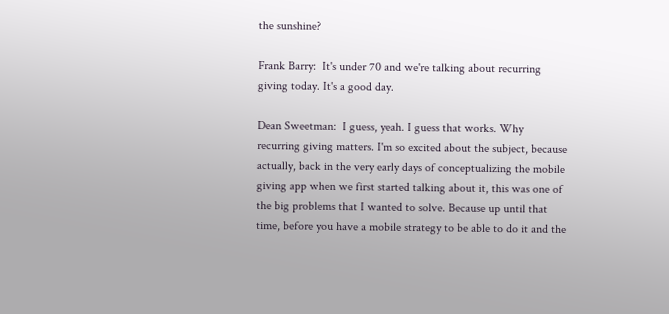the sunshine?

Frank Barry:  It's under 70 and we're talking about recurring giving today. It's a good day.

Dean Sweetman:  I guess, yeah. I guess that works. Why recurring giving matters. I'm so excited about the subject, because actually, back in the very early days of conceptualizing the mobile giving app when we first started talking about it, this was one of the big problems that I wanted to solve. Because up until that time, before you have a mobile strategy to be able to do it and the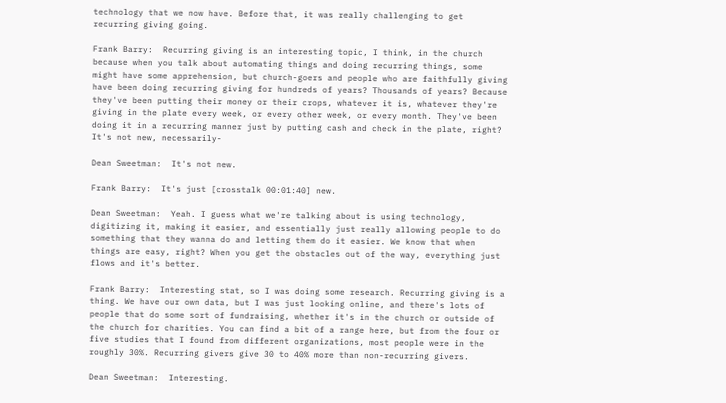technology that we now have. Before that, it was really challenging to get recurring giving going.

Frank Barry:  Recurring giving is an interesting topic, I think, in the church because when you talk about automating things and doing recurring things, some might have some apprehension, but church-goers and people who are faithfully giving have been doing recurring giving for hundreds of years? Thousands of years? Because they've been putting their money or their crops, whatever it is, whatever they're giving in the plate every week, or every other week, or every month. They've been doing it in a recurring manner just by putting cash and check in the plate, right? It's not new, necessarily-

Dean Sweetman:  It's not new.

Frank Barry:  It's just [crosstalk 00:01:40] new.

Dean Sweetman:  Yeah. I guess what we're talking about is using technology, digitizing it, making it easier, and essentially just really allowing people to do something that they wanna do and letting them do it easier. We know that when things are easy, right? When you get the obstacles out of the way, everything just flows and it's better.

Frank Barry:  Interesting stat, so I was doing some research. Recurring giving is a thing. We have our own data, but I was just looking online, and there's lots of people that do some sort of fundraising, whether it's in the church or outside of the church for charities. You can find a bit of a range here, but from the four or five studies that I found from different organizations, most people were in the roughly 30%. Recurring givers give 30 to 40% more than non-recurring givers.

Dean Sweetman:  Interesting.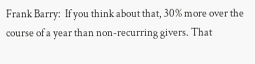Frank Barry:  If you think about that, 30% more over the course of a year than non-recurring givers. That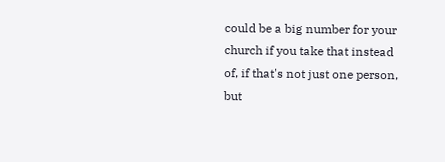could be a big number for your church if you take that instead of, if that's not just one person, but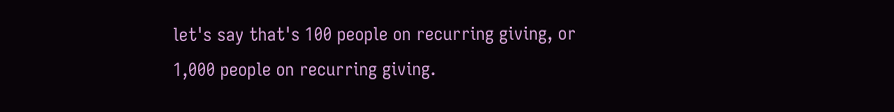let's say that's 100 people on recurring giving, or 1,000 people on recurring giving.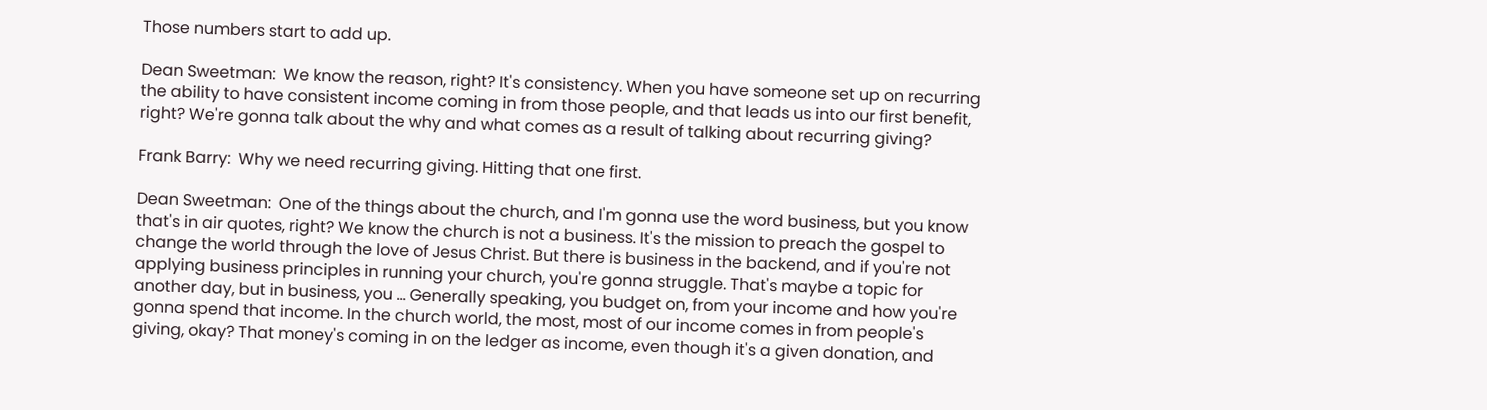Those numbers start to add up.

Dean Sweetman:  We know the reason, right? It's consistency. When you have someone set up on recurring the ability to have consistent income coming in from those people, and that leads us into our first benefit, right? We're gonna talk about the why and what comes as a result of talking about recurring giving?

Frank Barry:  Why we need recurring giving. Hitting that one first.

Dean Sweetman:  One of the things about the church, and I'm gonna use the word business, but you know that's in air quotes, right? We know the church is not a business. It's the mission to preach the gospel to change the world through the love of Jesus Christ. But there is business in the backend, and if you're not applying business principles in running your church, you're gonna struggle. That's maybe a topic for another day, but in business, you ... Generally speaking, you budget on, from your income and how you're gonna spend that income. In the church world, the most, most of our income comes in from people's giving, okay? That money's coming in on the ledger as income, even though it's a given donation, and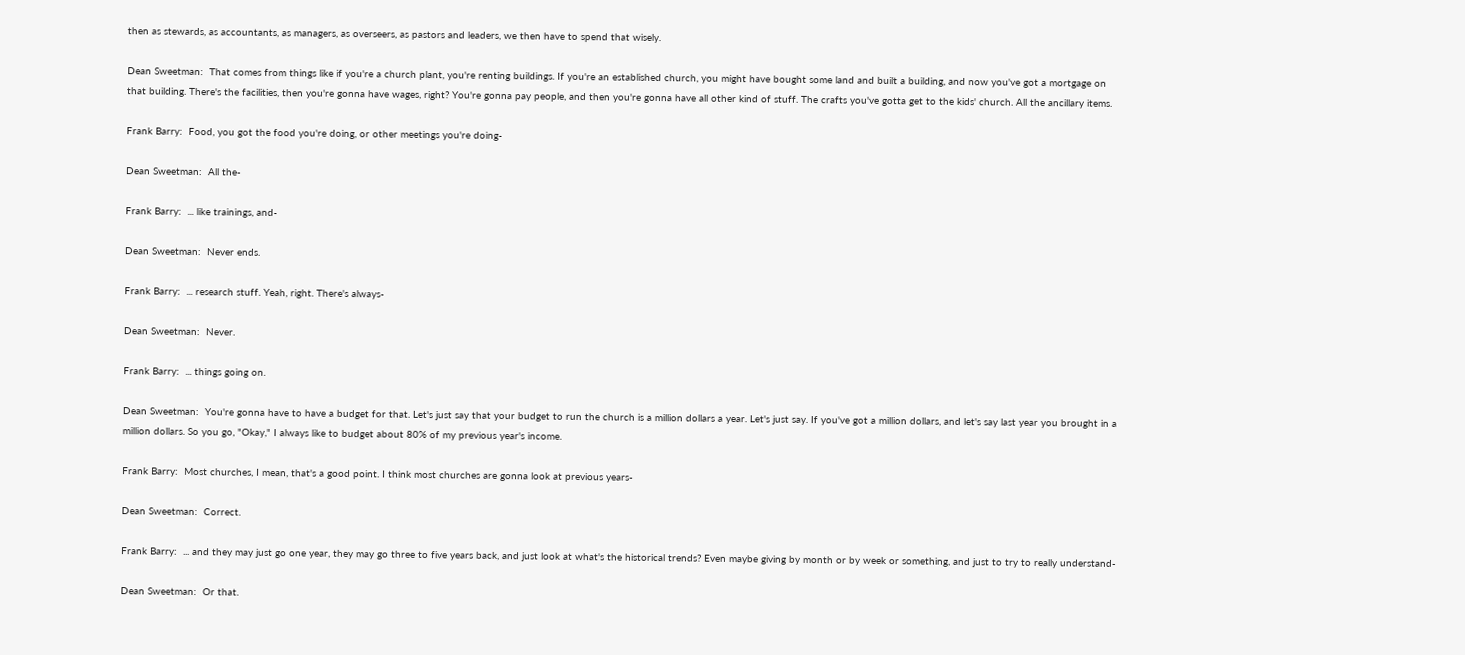then as stewards, as accountants, as managers, as overseers, as pastors and leaders, we then have to spend that wisely.

Dean Sweetman:  That comes from things like if you're a church plant, you're renting buildings. If you're an established church, you might have bought some land and built a building, and now you've got a mortgage on that building. There's the facilities, then you're gonna have wages, right? You're gonna pay people, and then you're gonna have all other kind of stuff. The crafts you've gotta get to the kids' church. All the ancillary items.

Frank Barry:  Food, you got the food you're doing, or other meetings you're doing-

Dean Sweetman:  All the-

Frank Barry:  ... like trainings, and-

Dean Sweetman:  Never ends.

Frank Barry:  ... research stuff. Yeah, right. There's always-

Dean Sweetman:  Never.

Frank Barry:  ... things going on.

Dean Sweetman:  You're gonna have to have a budget for that. Let's just say that your budget to run the church is a million dollars a year. Let's just say. If you've got a million dollars, and let's say last year you brought in a million dollars. So you go, "Okay," I always like to budget about 80% of my previous year's income.

Frank Barry:  Most churches, I mean, that's a good point. I think most churches are gonna look at previous years-

Dean Sweetman:  Correct.

Frank Barry:  ... and they may just go one year, they may go three to five years back, and just look at what's the historical trends? Even maybe giving by month or by week or something, and just to try to really understand-

Dean Sweetman:  Or that.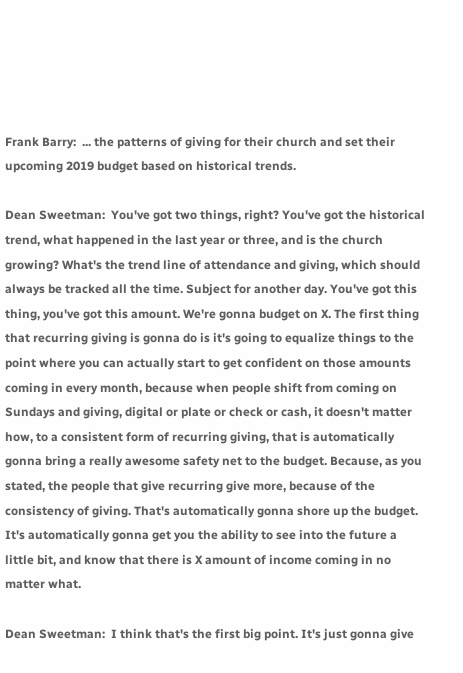Frank Barry:  ... the patterns of giving for their church and set their upcoming 2019 budget based on historical trends.

Dean Sweetman:  You've got two things, right? You've got the historical trend, what happened in the last year or three, and is the church growing? What's the trend line of attendance and giving, which should always be tracked all the time. Subject for another day. You've got this thing, you've got this amount. We're gonna budget on X. The first thing that recurring giving is gonna do is it's going to equalize things to the point where you can actually start to get confident on those amounts coming in every month, because when people shift from coming on Sundays and giving, digital or plate or check or cash, it doesn't matter how, to a consistent form of recurring giving, that is automatically gonna bring a really awesome safety net to the budget. Because, as you stated, the people that give recurring give more, because of the consistency of giving. That's automatically gonna shore up the budget. It's automatically gonna get you the ability to see into the future a little bit, and know that there is X amount of income coming in no matter what.

Dean Sweetman:  I think that's the first big point. It's just gonna give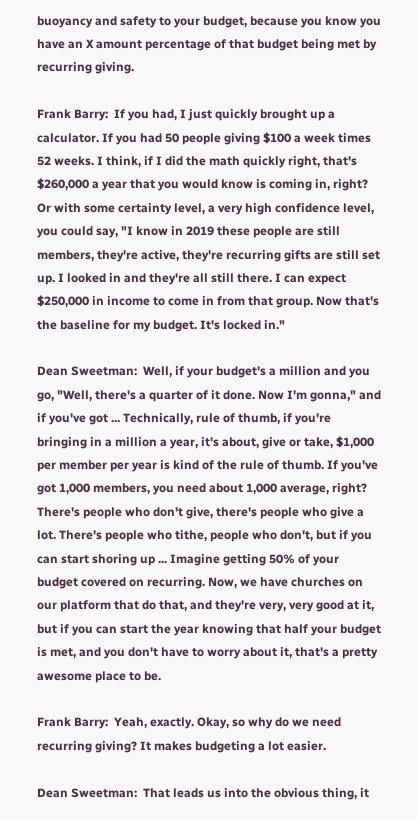buoyancy and safety to your budget, because you know you have an X amount percentage of that budget being met by recurring giving.

Frank Barry:  If you had, I just quickly brought up a calculator. If you had 50 people giving $100 a week times 52 weeks. I think, if I did the math quickly right, that's $260,000 a year that you would know is coming in, right? Or with some certainty level, a very high confidence level, you could say, "I know in 2019 these people are still members, they're active, they're recurring gifts are still set up. I looked in and they're all still there. I can expect $250,000 in income to come in from that group. Now that's the baseline for my budget. It's locked in."

Dean Sweetman:  Well, if your budget's a million and you go, "Well, there's a quarter of it done. Now I'm gonna," and if you've got ... Technically, rule of thumb, if you're bringing in a million a year, it's about, give or take, $1,000 per member per year is kind of the rule of thumb. If you've got 1,000 members, you need about 1,000 average, right? There's people who don't give, there's people who give a lot. There's people who tithe, people who don't, but if you can start shoring up ... Imagine getting 50% of your budget covered on recurring. Now, we have churches on our platform that do that, and they're very, very good at it, but if you can start the year knowing that half your budget is met, and you don't have to worry about it, that's a pretty awesome place to be.

Frank Barry:  Yeah, exactly. Okay, so why do we need recurring giving? It makes budgeting a lot easier.

Dean Sweetman:  That leads us into the obvious thing, it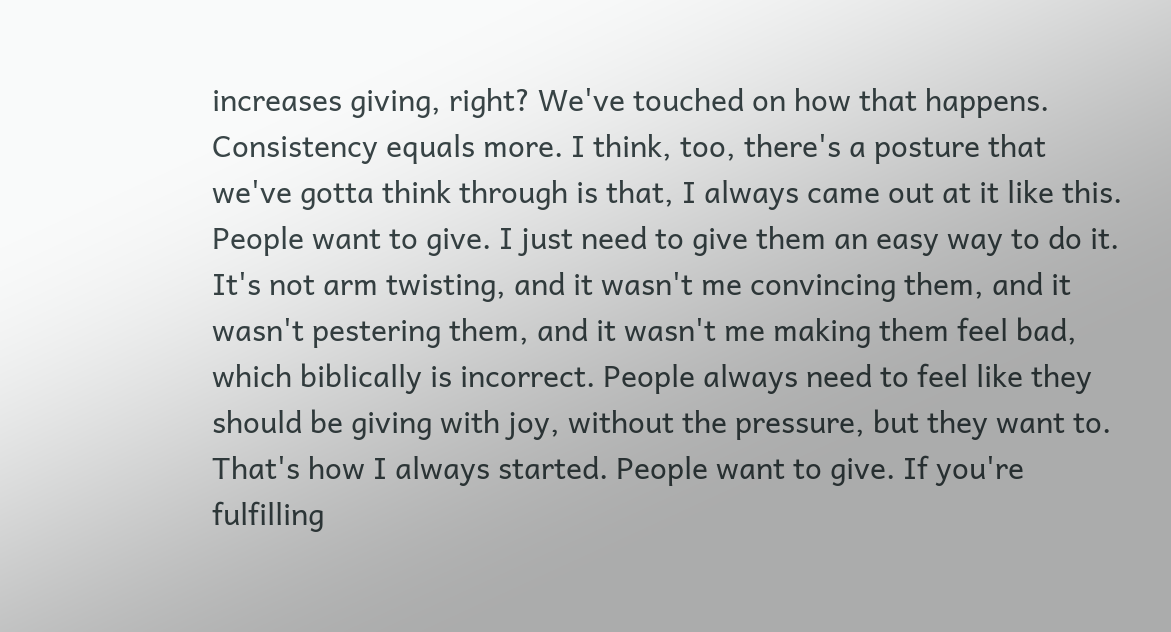increases giving, right? We've touched on how that happens. Consistency equals more. I think, too, there's a posture that we've gotta think through is that, I always came out at it like this. People want to give. I just need to give them an easy way to do it. It's not arm twisting, and it wasn't me convincing them, and it wasn't pestering them, and it wasn't me making them feel bad, which biblically is incorrect. People always need to feel like they should be giving with joy, without the pressure, but they want to. That's how I always started. People want to give. If you're fulfilling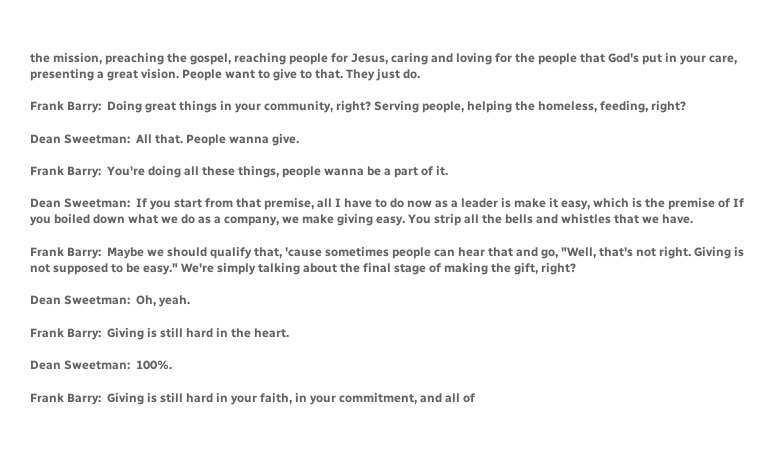the mission, preaching the gospel, reaching people for Jesus, caring and loving for the people that God's put in your care, presenting a great vision. People want to give to that. They just do.

Frank Barry:  Doing great things in your community, right? Serving people, helping the homeless, feeding, right?

Dean Sweetman:  All that. People wanna give.

Frank Barry:  You're doing all these things, people wanna be a part of it.

Dean Sweetman:  If you start from that premise, all I have to do now as a leader is make it easy, which is the premise of If you boiled down what we do as a company, we make giving easy. You strip all the bells and whistles that we have.

Frank Barry:  Maybe we should qualify that, 'cause sometimes people can hear that and go, "Well, that's not right. Giving is not supposed to be easy." We're simply talking about the final stage of making the gift, right?

Dean Sweetman:  Oh, yeah.

Frank Barry:  Giving is still hard in the heart.

Dean Sweetman:  100%.

Frank Barry:  Giving is still hard in your faith, in your commitment, and all of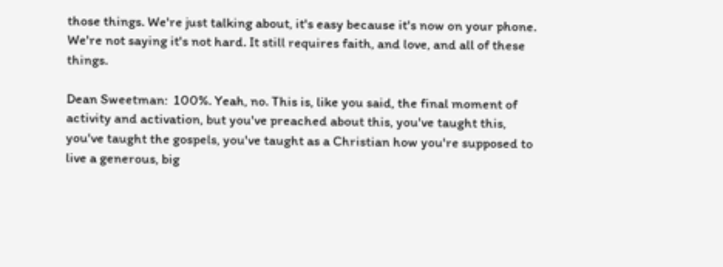those things. We're just talking about, it's easy because it's now on your phone. We're not saying it's not hard. It still requires faith, and love, and all of these things.

Dean Sweetman:  100%. Yeah, no. This is, like you said, the final moment of activity and activation, but you've preached about this, you've taught this, you've taught the gospels, you've taught as a Christian how you're supposed to live a generous, big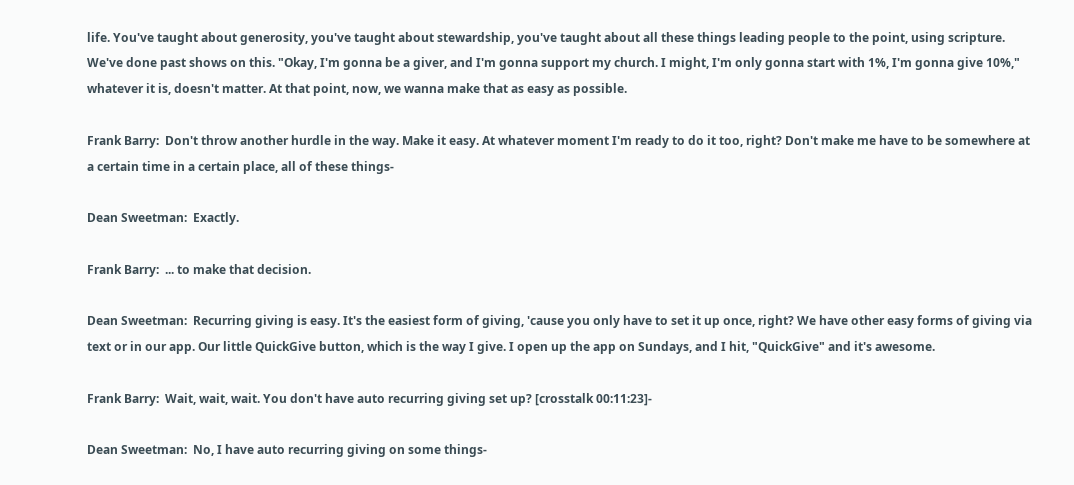life. You've taught about generosity, you've taught about stewardship, you've taught about all these things leading people to the point, using scripture. We've done past shows on this. "Okay, I'm gonna be a giver, and I'm gonna support my church. I might, I'm only gonna start with 1%, I'm gonna give 10%," whatever it is, doesn't matter. At that point, now, we wanna make that as easy as possible.

Frank Barry:  Don't throw another hurdle in the way. Make it easy. At whatever moment I'm ready to do it too, right? Don't make me have to be somewhere at a certain time in a certain place, all of these things-

Dean Sweetman:  Exactly.

Frank Barry:  ... to make that decision.

Dean Sweetman:  Recurring giving is easy. It's the easiest form of giving, 'cause you only have to set it up once, right? We have other easy forms of giving via text or in our app. Our little QuickGive button, which is the way I give. I open up the app on Sundays, and I hit, "QuickGive" and it's awesome.

Frank Barry:  Wait, wait, wait. You don't have auto recurring giving set up? [crosstalk 00:11:23]-

Dean Sweetman:  No, I have auto recurring giving on some things-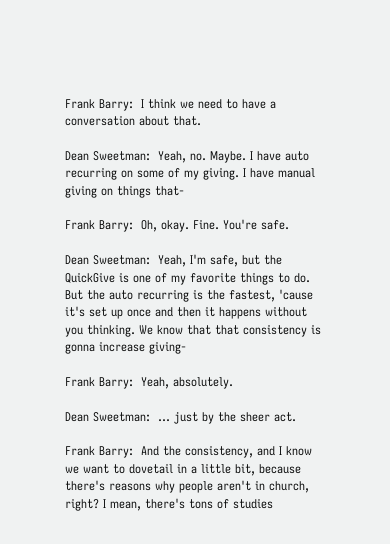Frank Barry:  I think we need to have a conversation about that.

Dean Sweetman:  Yeah, no. Maybe. I have auto recurring on some of my giving. I have manual giving on things that-

Frank Barry:  Oh, okay. Fine. You're safe.

Dean Sweetman:  Yeah, I'm safe, but the QuickGive is one of my favorite things to do. But the auto recurring is the fastest, 'cause it's set up once and then it happens without you thinking. We know that that consistency is gonna increase giving-

Frank Barry:  Yeah, absolutely.

Dean Sweetman:  ... just by the sheer act.

Frank Barry:  And the consistency, and I know we want to dovetail in a little bit, because there's reasons why people aren't in church, right? I mean, there's tons of studies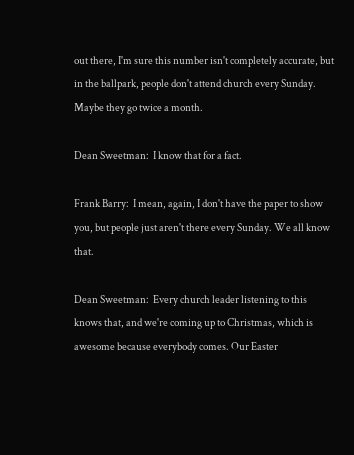out there, I'm sure this number isn't completely accurate, but in the ballpark, people don't attend church every Sunday. Maybe they go twice a month.

Dean Sweetman:  I know that for a fact.

Frank Barry:  I mean, again, I don't have the paper to show you, but people just aren't there every Sunday. We all know that.

Dean Sweetman:  Every church leader listening to this knows that, and we're coming up to Christmas, which is awesome because everybody comes. Our Easter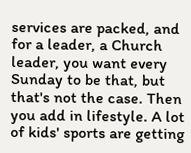services are packed, and for a leader, a Church leader, you want every Sunday to be that, but that's not the case. Then you add in lifestyle. A lot of kids' sports are getting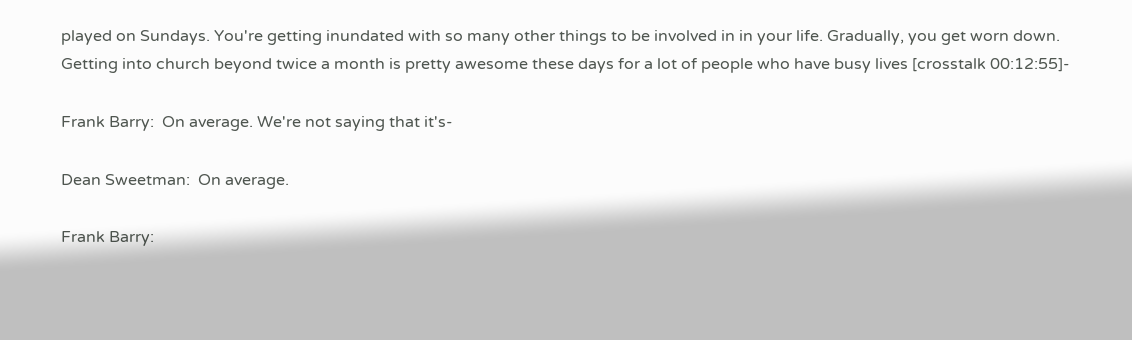played on Sundays. You're getting inundated with so many other things to be involved in in your life. Gradually, you get worn down. Getting into church beyond twice a month is pretty awesome these days for a lot of people who have busy lives [crosstalk 00:12:55]-

Frank Barry:  On average. We're not saying that it's-

Dean Sweetman:  On average.

Frank Barry: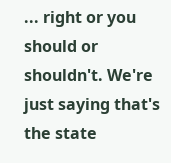... right or you should or shouldn't. We're just saying that's the state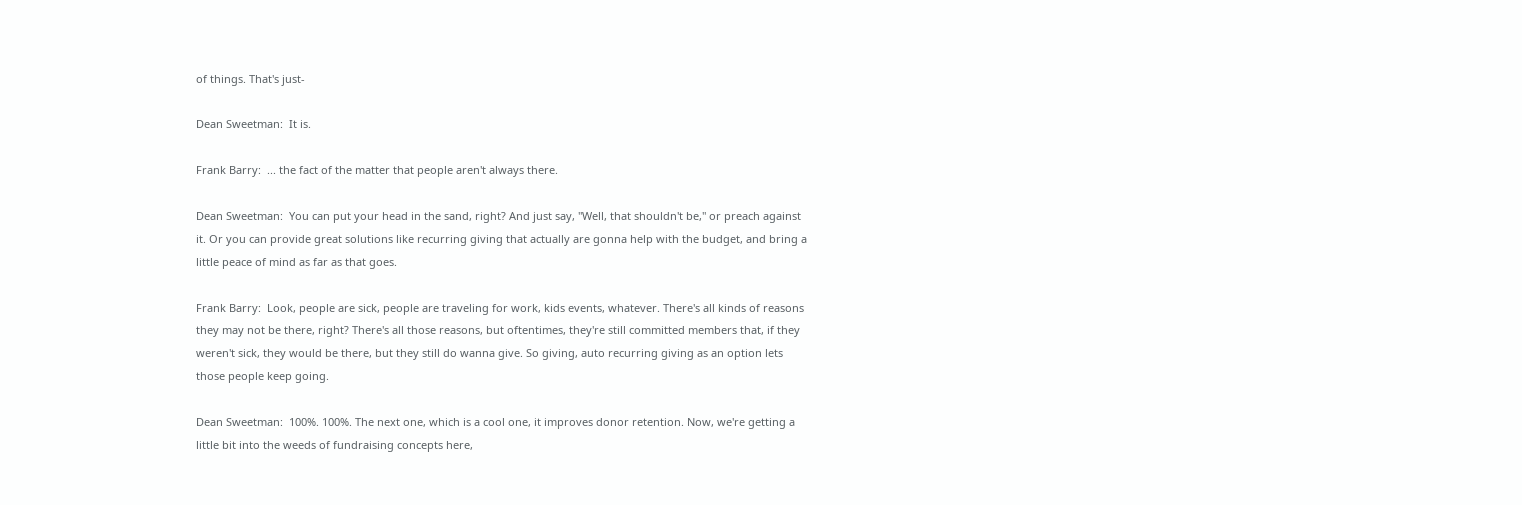of things. That's just-

Dean Sweetman:  It is.

Frank Barry:  ... the fact of the matter that people aren't always there.

Dean Sweetman:  You can put your head in the sand, right? And just say, "Well, that shouldn't be," or preach against it. Or you can provide great solutions like recurring giving that actually are gonna help with the budget, and bring a little peace of mind as far as that goes.

Frank Barry:  Look, people are sick, people are traveling for work, kids events, whatever. There's all kinds of reasons they may not be there, right? There's all those reasons, but oftentimes, they're still committed members that, if they weren't sick, they would be there, but they still do wanna give. So giving, auto recurring giving as an option lets those people keep going.

Dean Sweetman:  100%. 100%. The next one, which is a cool one, it improves donor retention. Now, we're getting a little bit into the weeds of fundraising concepts here,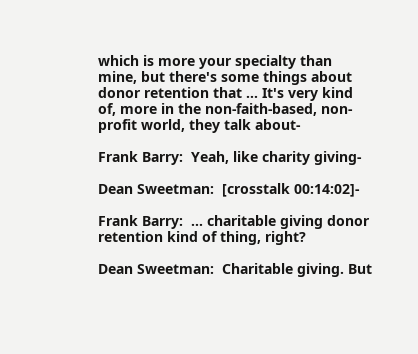which is more your specialty than mine, but there's some things about donor retention that ... It's very kind of, more in the non-faith-based, non-profit world, they talk about-

Frank Barry:  Yeah, like charity giving-

Dean Sweetman:  [crosstalk 00:14:02]-

Frank Barry:  ... charitable giving donor retention kind of thing, right?

Dean Sweetman:  Charitable giving. But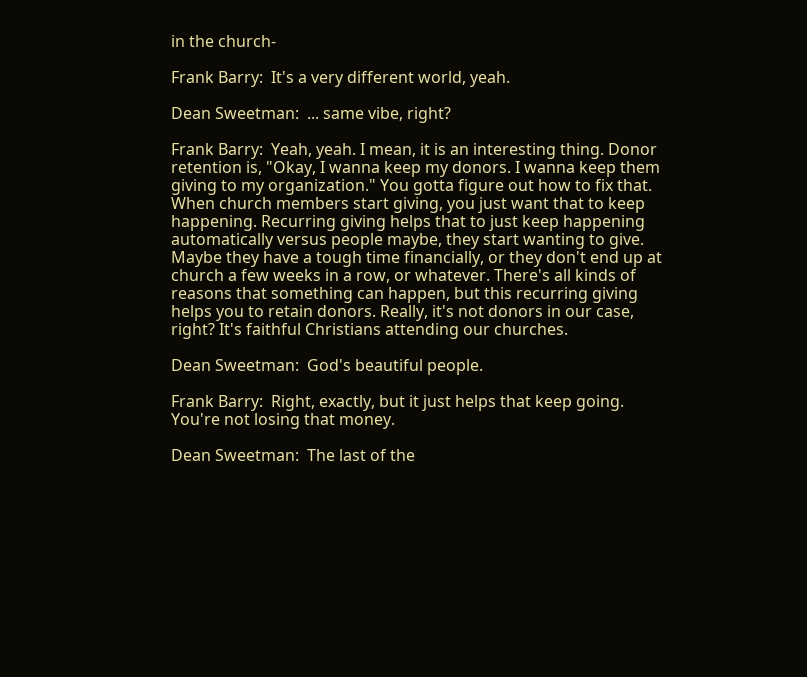in the church-

Frank Barry:  It's a very different world, yeah.

Dean Sweetman:  ... same vibe, right?

Frank Barry:  Yeah, yeah. I mean, it is an interesting thing. Donor retention is, "Okay, I wanna keep my donors. I wanna keep them giving to my organization." You gotta figure out how to fix that. When church members start giving, you just want that to keep happening. Recurring giving helps that to just keep happening automatically versus people maybe, they start wanting to give. Maybe they have a tough time financially, or they don't end up at church a few weeks in a row, or whatever. There's all kinds of reasons that something can happen, but this recurring giving helps you to retain donors. Really, it's not donors in our case, right? It's faithful Christians attending our churches.

Dean Sweetman:  God's beautiful people.

Frank Barry:  Right, exactly, but it just helps that keep going. You're not losing that money.

Dean Sweetman:  The last of the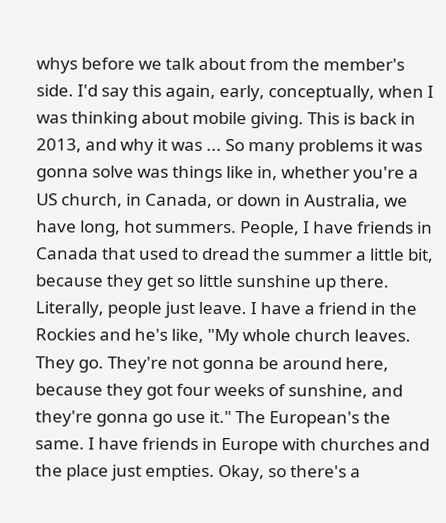whys before we talk about from the member's side. I'd say this again, early, conceptually, when I was thinking about mobile giving. This is back in 2013, and why it was ... So many problems it was gonna solve was things like in, whether you're a US church, in Canada, or down in Australia, we have long, hot summers. People, I have friends in Canada that used to dread the summer a little bit, because they get so little sunshine up there. Literally, people just leave. I have a friend in the Rockies and he's like, "My whole church leaves. They go. They're not gonna be around here, because they got four weeks of sunshine, and they're gonna go use it." The European's the same. I have friends in Europe with churches and the place just empties. Okay, so there's a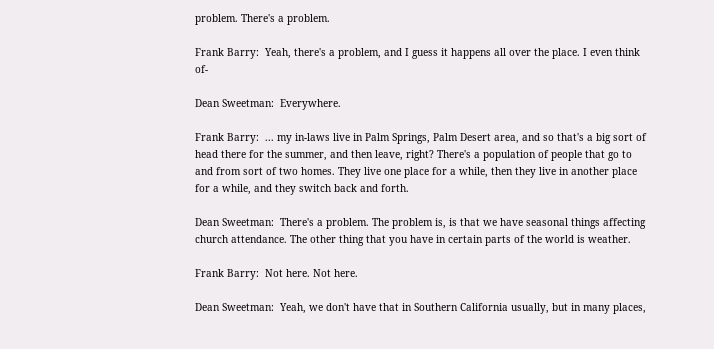problem. There's a problem.

Frank Barry:  Yeah, there's a problem, and I guess it happens all over the place. I even think of-

Dean Sweetman:  Everywhere.

Frank Barry:  ... my in-laws live in Palm Springs, Palm Desert area, and so that's a big sort of head there for the summer, and then leave, right? There's a population of people that go to and from sort of two homes. They live one place for a while, then they live in another place for a while, and they switch back and forth.

Dean Sweetman:  There's a problem. The problem is, is that we have seasonal things affecting church attendance. The other thing that you have in certain parts of the world is weather.

Frank Barry:  Not here. Not here.

Dean Sweetman:  Yeah, we don't have that in Southern California usually, but in many places,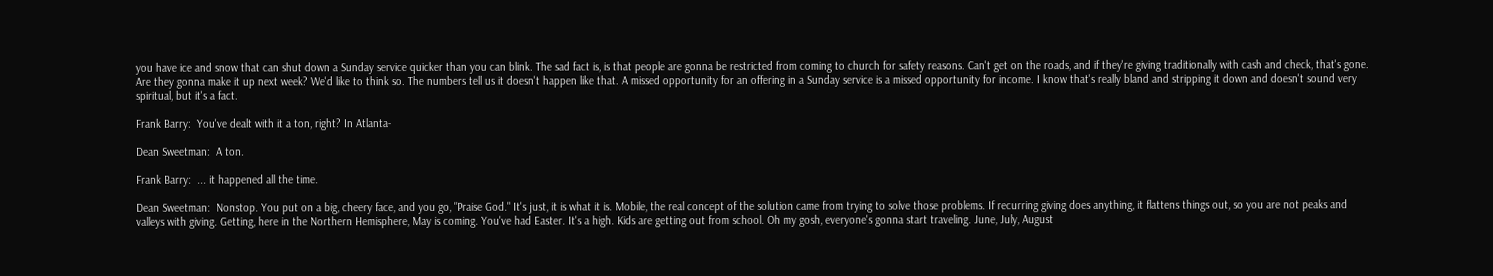you have ice and snow that can shut down a Sunday service quicker than you can blink. The sad fact is, is that people are gonna be restricted from coming to church for safety reasons. Can't get on the roads, and if they're giving traditionally with cash and check, that's gone. Are they gonna make it up next week? We'd like to think so. The numbers tell us it doesn't happen like that. A missed opportunity for an offering in a Sunday service is a missed opportunity for income. I know that's really bland and stripping it down and doesn't sound very spiritual, but it's a fact.

Frank Barry:  You've dealt with it a ton, right? In Atlanta-

Dean Sweetman:  A ton.

Frank Barry:  ... it happened all the time.

Dean Sweetman:  Nonstop. You put on a big, cheery face, and you go, "Praise God." It's just, it is what it is. Mobile, the real concept of the solution came from trying to solve those problems. If recurring giving does anything, it flattens things out, so you are not peaks and valleys with giving. Getting, here in the Northern Hemisphere, May is coming. You've had Easter. It's a high. Kids are getting out from school. Oh my gosh, everyone's gonna start traveling. June, July, August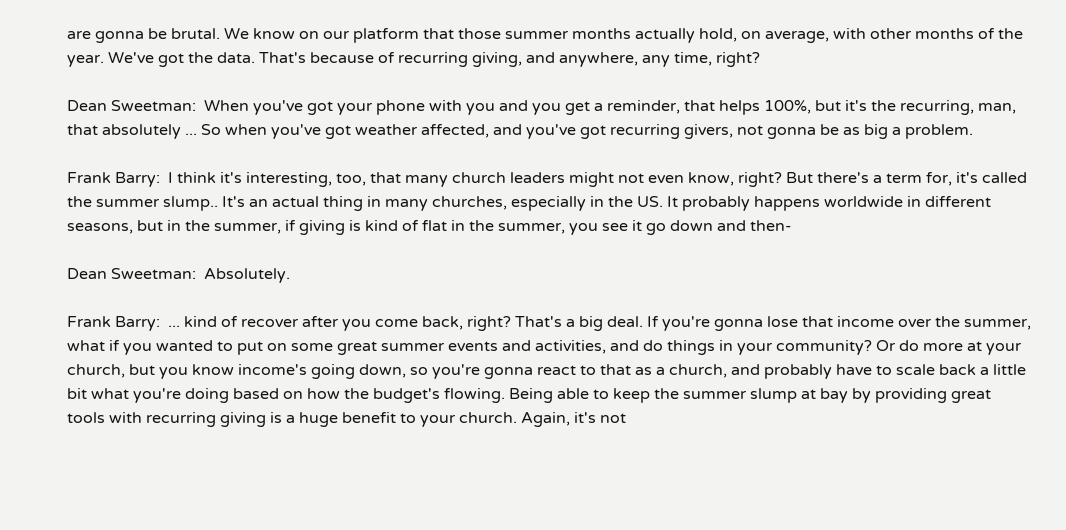are gonna be brutal. We know on our platform that those summer months actually hold, on average, with other months of the year. We've got the data. That's because of recurring giving, and anywhere, any time, right?

Dean Sweetman:  When you've got your phone with you and you get a reminder, that helps 100%, but it's the recurring, man, that absolutely ... So when you've got weather affected, and you've got recurring givers, not gonna be as big a problem.

Frank Barry:  I think it's interesting, too, that many church leaders might not even know, right? But there's a term for, it's called the summer slump.. It's an actual thing in many churches, especially in the US. It probably happens worldwide in different seasons, but in the summer, if giving is kind of flat in the summer, you see it go down and then-

Dean Sweetman:  Absolutely.

Frank Barry:  ... kind of recover after you come back, right? That's a big deal. If you're gonna lose that income over the summer, what if you wanted to put on some great summer events and activities, and do things in your community? Or do more at your church, but you know income's going down, so you're gonna react to that as a church, and probably have to scale back a little bit what you're doing based on how the budget's flowing. Being able to keep the summer slump at bay by providing great tools with recurring giving is a huge benefit to your church. Again, it's not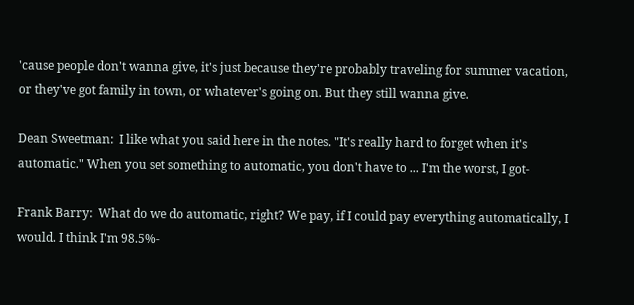'cause people don't wanna give, it's just because they're probably traveling for summer vacation, or they've got family in town, or whatever's going on. But they still wanna give.

Dean Sweetman:  I like what you said here in the notes. "It's really hard to forget when it's automatic." When you set something to automatic, you don't have to ... I'm the worst, I got-

Frank Barry:  What do we do automatic, right? We pay, if I could pay everything automatically, I would. I think I'm 98.5%-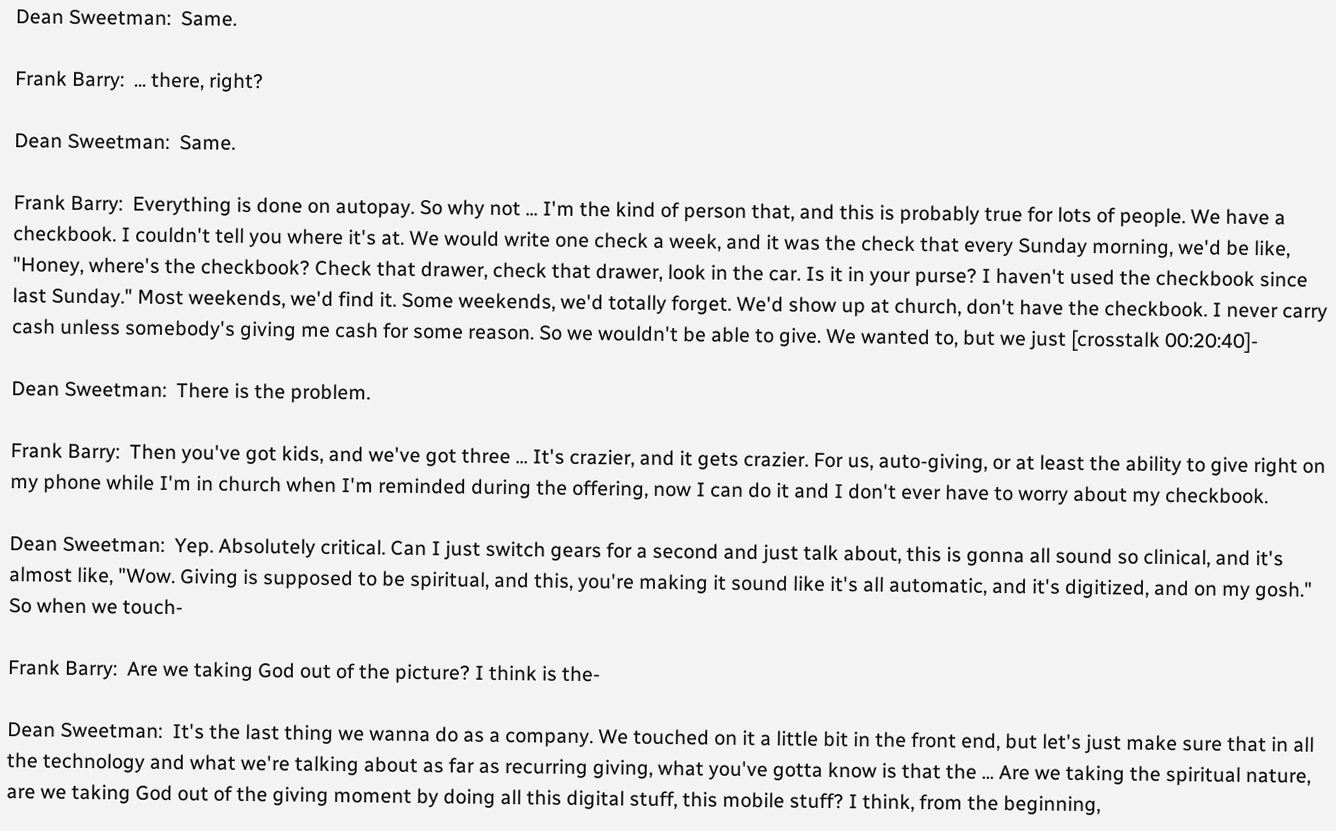Dean Sweetman:  Same.

Frank Barry:  ... there, right?

Dean Sweetman:  Same.

Frank Barry:  Everything is done on autopay. So why not ... I'm the kind of person that, and this is probably true for lots of people. We have a checkbook. I couldn't tell you where it's at. We would write one check a week, and it was the check that every Sunday morning, we'd be like, "Honey, where's the checkbook? Check that drawer, check that drawer, look in the car. Is it in your purse? I haven't used the checkbook since last Sunday." Most weekends, we'd find it. Some weekends, we'd totally forget. We'd show up at church, don't have the checkbook. I never carry cash unless somebody's giving me cash for some reason. So we wouldn't be able to give. We wanted to, but we just [crosstalk 00:20:40]-

Dean Sweetman:  There is the problem.

Frank Barry:  Then you've got kids, and we've got three ... It's crazier, and it gets crazier. For us, auto-giving, or at least the ability to give right on my phone while I'm in church when I'm reminded during the offering, now I can do it and I don't ever have to worry about my checkbook.

Dean Sweetman:  Yep. Absolutely critical. Can I just switch gears for a second and just talk about, this is gonna all sound so clinical, and it's almost like, "Wow. Giving is supposed to be spiritual, and this, you're making it sound like it's all automatic, and it's digitized, and on my gosh." So when we touch-

Frank Barry:  Are we taking God out of the picture? I think is the-

Dean Sweetman:  It's the last thing we wanna do as a company. We touched on it a little bit in the front end, but let's just make sure that in all the technology and what we're talking about as far as recurring giving, what you've gotta know is that the ... Are we taking the spiritual nature, are we taking God out of the giving moment by doing all this digital stuff, this mobile stuff? I think, from the beginning,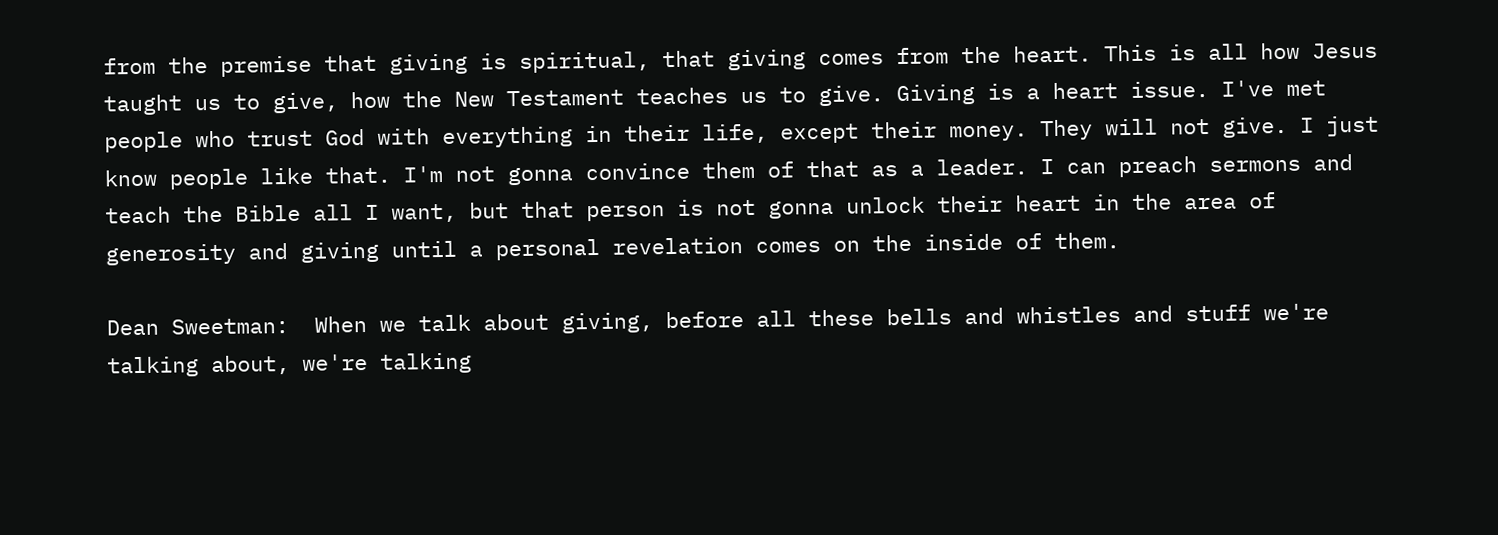from the premise that giving is spiritual, that giving comes from the heart. This is all how Jesus taught us to give, how the New Testament teaches us to give. Giving is a heart issue. I've met people who trust God with everything in their life, except their money. They will not give. I just know people like that. I'm not gonna convince them of that as a leader. I can preach sermons and teach the Bible all I want, but that person is not gonna unlock their heart in the area of generosity and giving until a personal revelation comes on the inside of them.

Dean Sweetman:  When we talk about giving, before all these bells and whistles and stuff we're talking about, we're talking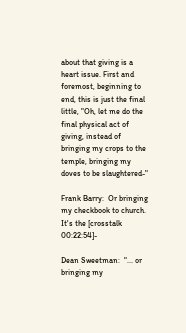about that giving is a heart issue. First and foremost, beginning to end, this is just the final little, "Oh, let me do the final physical act of giving, instead of bringing my crops to the temple, bringing my doves to be slaughtered-"

Frank Barry:  Or bringing my checkbook to church. It's the [crosstalk 00:22:54]-

Dean Sweetman:  "... or bringing my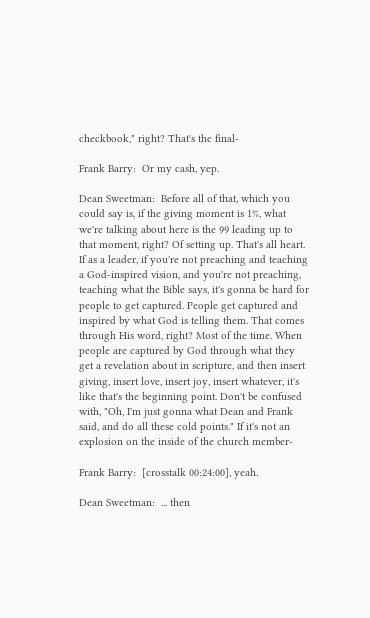checkbook," right? That's the final-

Frank Barry:  Or my cash, yep.

Dean Sweetman:  Before all of that, which you could say is, if the giving moment is 1%, what we're talking about here is the 99 leading up to that moment, right? Of setting up. That's all heart. If as a leader, if you're not preaching and teaching a God-inspired vision, and you're not preaching, teaching what the Bible says, it's gonna be hard for people to get captured. People get captured and inspired by what God is telling them. That comes through His word, right? Most of the time. When people are captured by God through what they get a revelation about in scripture, and then insert giving, insert love, insert joy, insert whatever, it's like that's the beginning point. Don't be confused with, "Oh, I'm just gonna what Dean and Frank said, and do all these cold points." If it's not an explosion on the inside of the church member-

Frank Barry:  [crosstalk 00:24:00], yeah.

Dean Sweetman:  ... then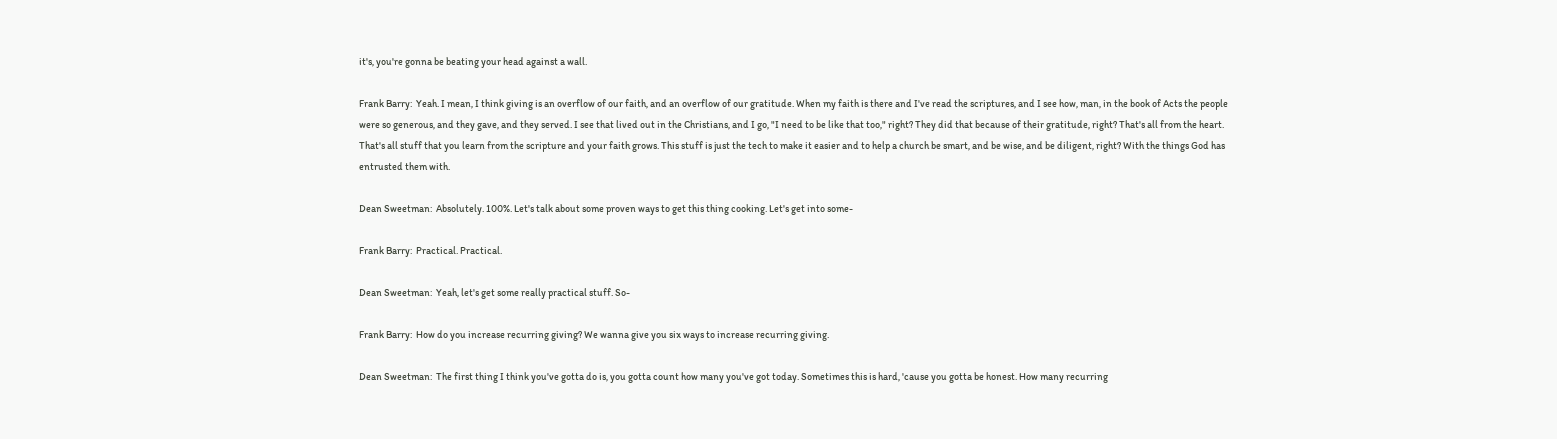it's, you're gonna be beating your head against a wall.

Frank Barry:  Yeah. I mean, I think giving is an overflow of our faith, and an overflow of our gratitude. When my faith is there and I've read the scriptures, and I see how, man, in the book of Acts the people were so generous, and they gave, and they served. I see that lived out in the Christians, and I go, "I need to be like that too," right? They did that because of their gratitude, right? That's all from the heart. That's all stuff that you learn from the scripture and your faith grows. This stuff is just the tech to make it easier and to help a church be smart, and be wise, and be diligent, right? With the things God has entrusted them with.

Dean Sweetman:  Absolutely. 100%. Let's talk about some proven ways to get this thing cooking. Let's get into some-

Frank Barry:  Practical. Practical.

Dean Sweetman:  Yeah, let's get some really practical stuff. So-

Frank Barry:  How do you increase recurring giving? We wanna give you six ways to increase recurring giving.

Dean Sweetman:  The first thing I think you've gotta do is, you gotta count how many you've got today. Sometimes this is hard, 'cause you gotta be honest. How many recurring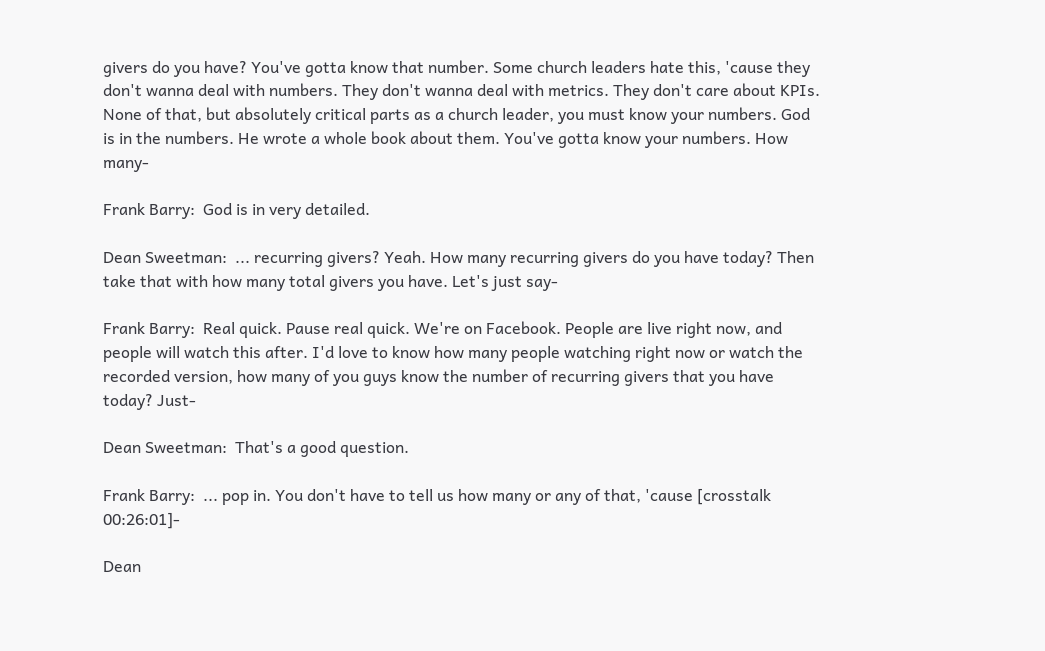givers do you have? You've gotta know that number. Some church leaders hate this, 'cause they don't wanna deal with numbers. They don't wanna deal with metrics. They don't care about KPIs. None of that, but absolutely critical parts as a church leader, you must know your numbers. God is in the numbers. He wrote a whole book about them. You've gotta know your numbers. How many-

Frank Barry:  God is in very detailed.

Dean Sweetman:  ... recurring givers? Yeah. How many recurring givers do you have today? Then take that with how many total givers you have. Let's just say-

Frank Barry:  Real quick. Pause real quick. We're on Facebook. People are live right now, and people will watch this after. I'd love to know how many people watching right now or watch the recorded version, how many of you guys know the number of recurring givers that you have today? Just-

Dean Sweetman:  That's a good question.

Frank Barry:  ... pop in. You don't have to tell us how many or any of that, 'cause [crosstalk 00:26:01]-

Dean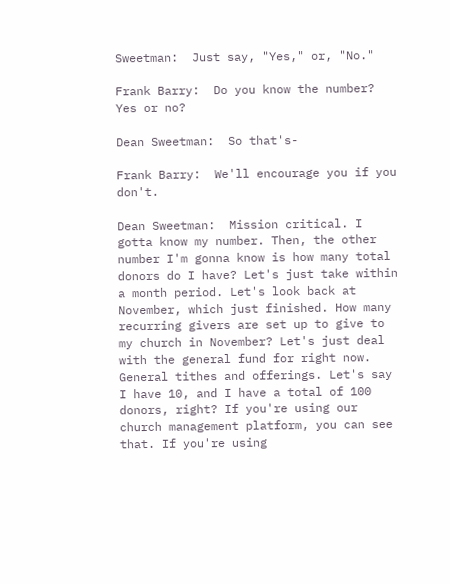Sweetman:  Just say, "Yes," or, "No."

Frank Barry:  Do you know the number? Yes or no?

Dean Sweetman:  So that's-

Frank Barry:  We'll encourage you if you don't.

Dean Sweetman:  Mission critical. I gotta know my number. Then, the other number I'm gonna know is how many total donors do I have? Let's just take within a month period. Let's look back at November, which just finished. How many recurring givers are set up to give to my church in November? Let's just deal with the general fund for right now. General tithes and offerings. Let's say I have 10, and I have a total of 100 donors, right? If you're using our church management platform, you can see that. If you're using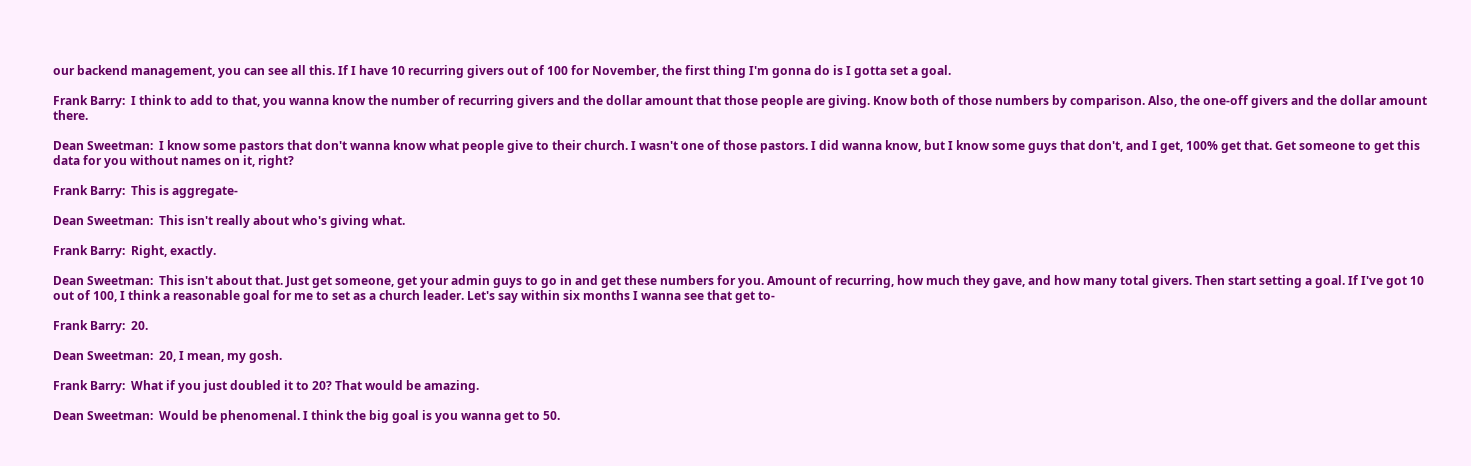our backend management, you can see all this. If I have 10 recurring givers out of 100 for November, the first thing I'm gonna do is I gotta set a goal.

Frank Barry:  I think to add to that, you wanna know the number of recurring givers and the dollar amount that those people are giving. Know both of those numbers by comparison. Also, the one-off givers and the dollar amount there.

Dean Sweetman:  I know some pastors that don't wanna know what people give to their church. I wasn't one of those pastors. I did wanna know, but I know some guys that don't, and I get, 100% get that. Get someone to get this data for you without names on it, right?

Frank Barry:  This is aggregate-

Dean Sweetman:  This isn't really about who's giving what.

Frank Barry:  Right, exactly.

Dean Sweetman:  This isn't about that. Just get someone, get your admin guys to go in and get these numbers for you. Amount of recurring, how much they gave, and how many total givers. Then start setting a goal. If I've got 10 out of 100, I think a reasonable goal for me to set as a church leader. Let's say within six months I wanna see that get to-

Frank Barry:  20.

Dean Sweetman:  20, I mean, my gosh.

Frank Barry:  What if you just doubled it to 20? That would be amazing.

Dean Sweetman:  Would be phenomenal. I think the big goal is you wanna get to 50.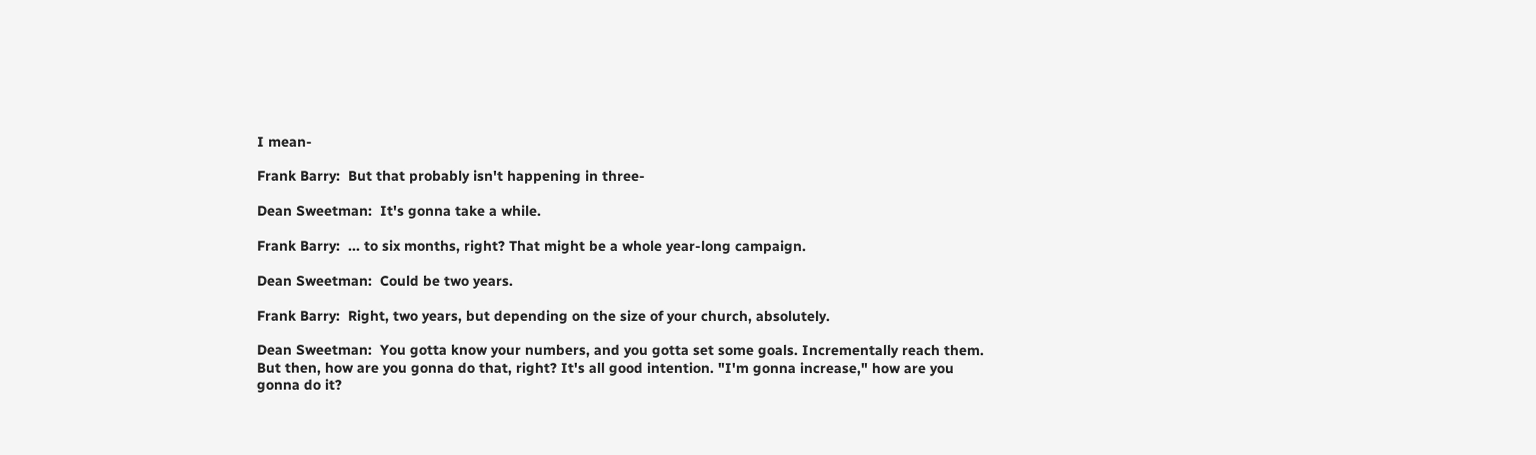I mean-

Frank Barry:  But that probably isn't happening in three-

Dean Sweetman:  It's gonna take a while.

Frank Barry:  ... to six months, right? That might be a whole year-long campaign.

Dean Sweetman:  Could be two years.

Frank Barry:  Right, two years, but depending on the size of your church, absolutely.

Dean Sweetman:  You gotta know your numbers, and you gotta set some goals. Incrementally reach them. But then, how are you gonna do that, right? It's all good intention. "I'm gonna increase," how are you gonna do it?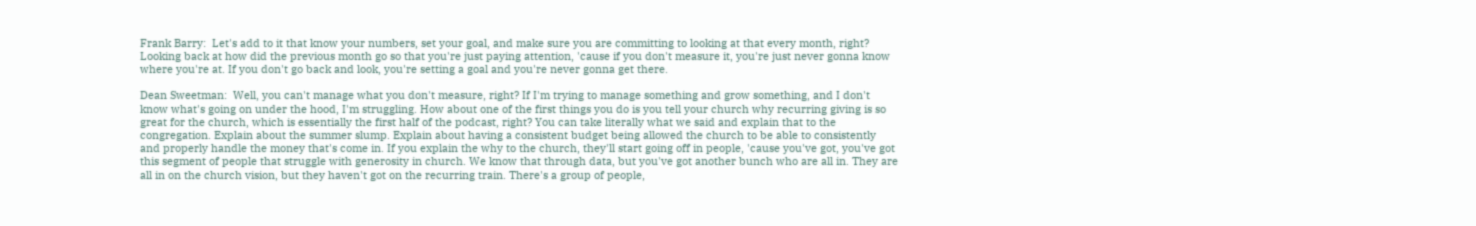Frank Barry:  Let's add to it that know your numbers, set your goal, and make sure you are committing to looking at that every month, right? Looking back at how did the previous month go so that you're just paying attention, 'cause if you don't measure it, you're just never gonna know where you're at. If you don't go back and look, you're setting a goal and you're never gonna get there.

Dean Sweetman:  Well, you can't manage what you don't measure, right? If I'm trying to manage something and grow something, and I don't know what's going on under the hood, I'm struggling. How about one of the first things you do is you tell your church why recurring giving is so great for the church, which is essentially the first half of the podcast, right? You can take literally what we said and explain that to the congregation. Explain about the summer slump. Explain about having a consistent budget being allowed the church to be able to consistently and properly handle the money that's come in. If you explain the why to the church, they'll start going off in people, 'cause you've got, you've got this segment of people that struggle with generosity in church. We know that through data, but you've got another bunch who are all in. They are all in on the church vision, but they haven't got on the recurring train. There's a group of people,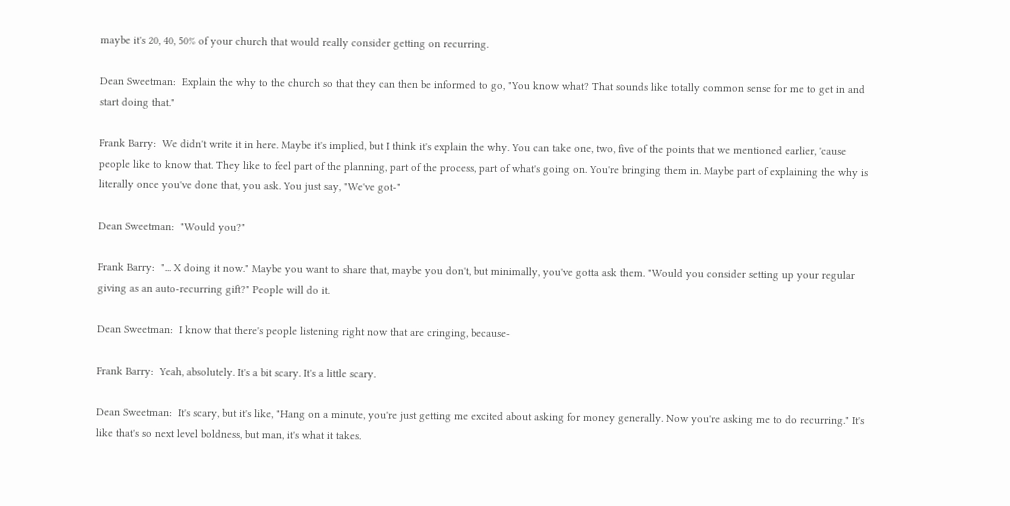maybe it's 20, 40, 50% of your church that would really consider getting on recurring.

Dean Sweetman:  Explain the why to the church so that they can then be informed to go, "You know what? That sounds like totally common sense for me to get in and start doing that."

Frank Barry:  We didn't write it in here. Maybe it's implied, but I think it's explain the why. You can take one, two, five of the points that we mentioned earlier, 'cause people like to know that. They like to feel part of the planning, part of the process, part of what's going on. You're bringing them in. Maybe part of explaining the why is literally once you've done that, you ask. You just say, "We've got-"

Dean Sweetman:  "Would you?"

Frank Barry:  "... X doing it now." Maybe you want to share that, maybe you don't, but minimally, you've gotta ask them. "Would you consider setting up your regular giving as an auto-recurring gift?" People will do it.

Dean Sweetman:  I know that there's people listening right now that are cringing, because-

Frank Barry:  Yeah, absolutely. It's a bit scary. It's a little scary.

Dean Sweetman:  It's scary, but it's like, "Hang on a minute, you're just getting me excited about asking for money generally. Now you're asking me to do recurring." It's like that's so next level boldness, but man, it's what it takes.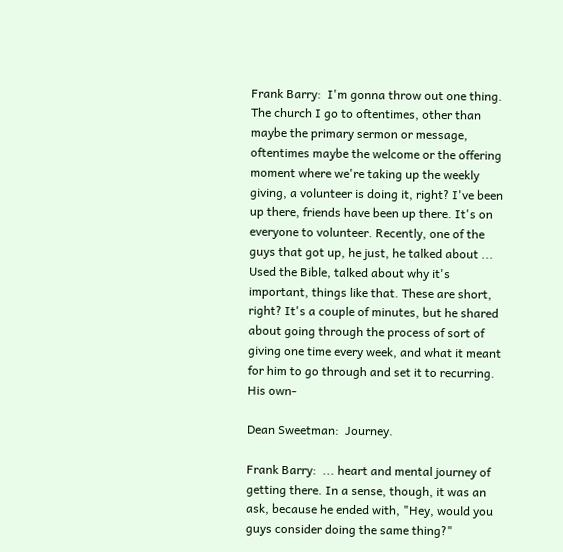Frank Barry:  I'm gonna throw out one thing. The church I go to oftentimes, other than maybe the primary sermon or message, oftentimes maybe the welcome or the offering moment where we're taking up the weekly giving, a volunteer is doing it, right? I've been up there, friends have been up there. It's on everyone to volunteer. Recently, one of the guys that got up, he just, he talked about ... Used the Bible, talked about why it's important, things like that. These are short, right? It's a couple of minutes, but he shared about going through the process of sort of giving one time every week, and what it meant for him to go through and set it to recurring. His own-

Dean Sweetman:  Journey.

Frank Barry:  ... heart and mental journey of getting there. In a sense, though, it was an ask, because he ended with, "Hey, would you guys consider doing the same thing?"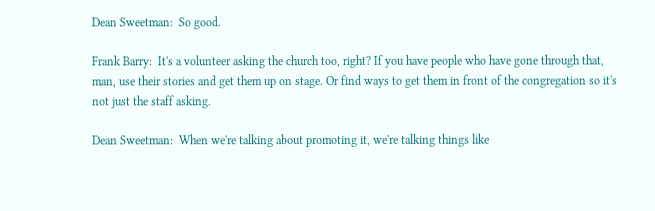Dean Sweetman:  So good.

Frank Barry:  It's a volunteer asking the church too, right? If you have people who have gone through that, man, use their stories and get them up on stage. Or find ways to get them in front of the congregation so it's not just the staff asking.

Dean Sweetman:  When we're talking about promoting it, we're talking things like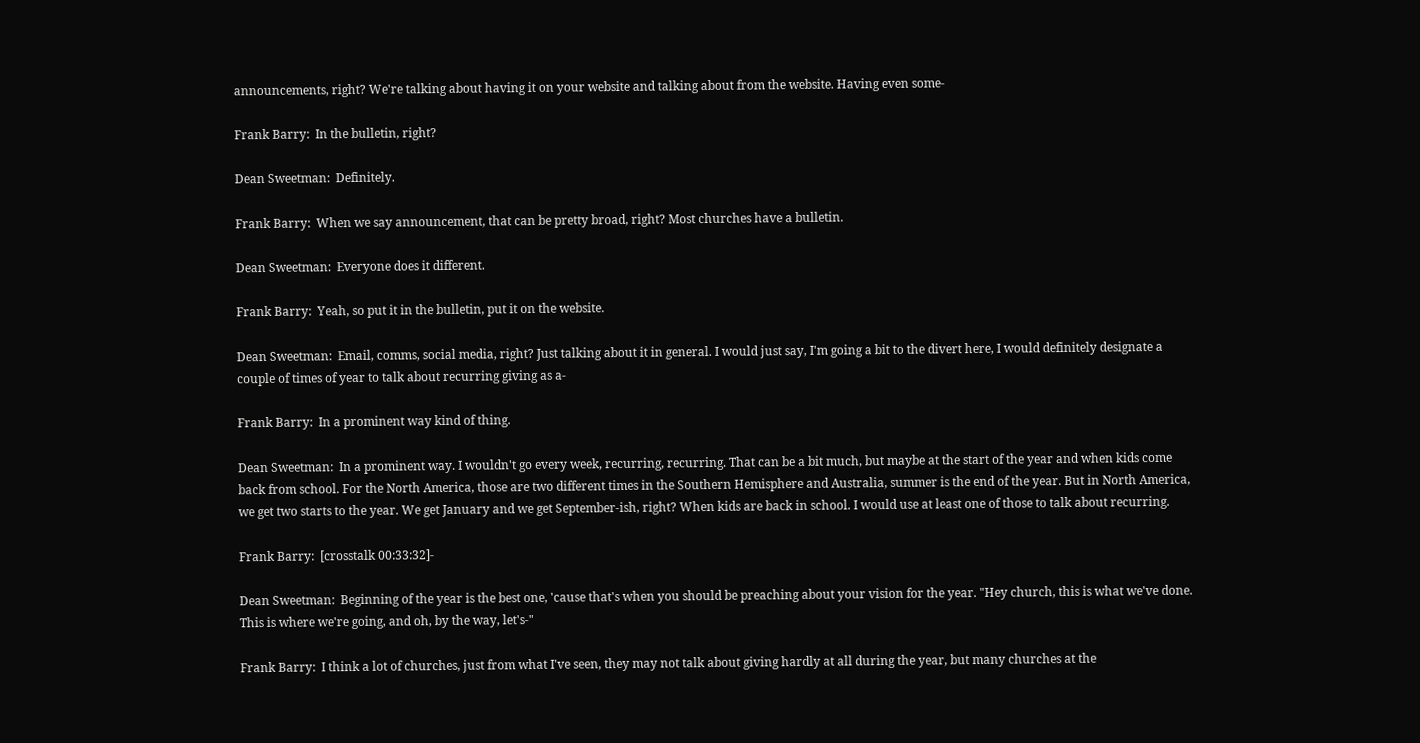announcements, right? We're talking about having it on your website and talking about from the website. Having even some-

Frank Barry:  In the bulletin, right?

Dean Sweetman:  Definitely.

Frank Barry:  When we say announcement, that can be pretty broad, right? Most churches have a bulletin.

Dean Sweetman:  Everyone does it different.

Frank Barry:  Yeah, so put it in the bulletin, put it on the website.

Dean Sweetman:  Email, comms, social media, right? Just talking about it in general. I would just say, I'm going a bit to the divert here, I would definitely designate a couple of times of year to talk about recurring giving as a-

Frank Barry:  In a prominent way kind of thing.

Dean Sweetman:  In a prominent way. I wouldn't go every week, recurring, recurring. That can be a bit much, but maybe at the start of the year and when kids come back from school. For the North America, those are two different times in the Southern Hemisphere and Australia, summer is the end of the year. But in North America, we get two starts to the year. We get January and we get September-ish, right? When kids are back in school. I would use at least one of those to talk about recurring.

Frank Barry:  [crosstalk 00:33:32]-

Dean Sweetman:  Beginning of the year is the best one, 'cause that's when you should be preaching about your vision for the year. "Hey church, this is what we've done. This is where we're going, and oh, by the way, let's-"

Frank Barry:  I think a lot of churches, just from what I've seen, they may not talk about giving hardly at all during the year, but many churches at the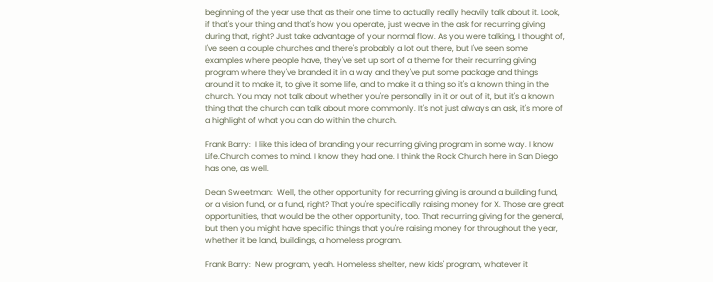beginning of the year use that as their one time to actually really heavily talk about it. Look, if that's your thing and that's how you operate, just weave in the ask for recurring giving during that, right? Just take advantage of your normal flow. As you were talking, I thought of, I've seen a couple churches and there's probably a lot out there, but I've seen some examples where people have, they've set up sort of a theme for their recurring giving program where they've branded it in a way and they've put some package and things around it to make it, to give it some life, and to make it a thing so it's a known thing in the church. You may not talk about whether you're personally in it or out of it, but it's a known thing that the church can talk about more commonly. It's not just always an ask, it's more of a highlight of what you can do within the church.

Frank Barry:  I like this idea of branding your recurring giving program in some way. I know Life.Church comes to mind. I know they had one. I think the Rock Church here in San Diego has one, as well.

Dean Sweetman:  Well, the other opportunity for recurring giving is around a building fund, or a vision fund, or a fund, right? That you're specifically raising money for X. Those are great opportunities, that would be the other opportunity, too. That recurring giving for the general, but then you might have specific things that you're raising money for throughout the year, whether it be land, buildings, a homeless program.

Frank Barry:  New program, yeah. Homeless shelter, new kids' program, whatever it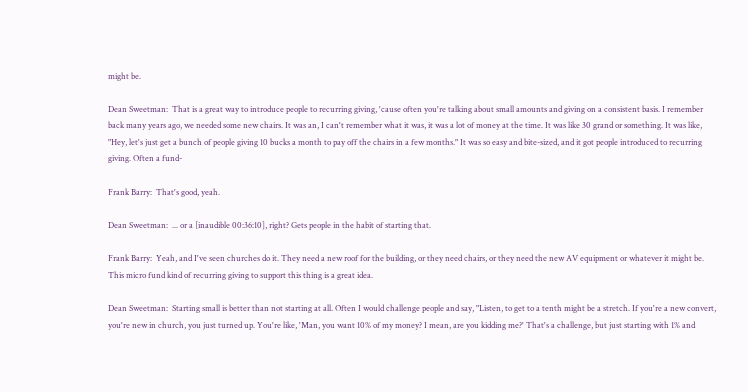might be.

Dean Sweetman:  That is a great way to introduce people to recurring giving, 'cause often you're talking about small amounts and giving on a consistent basis. I remember back many years ago, we needed some new chairs. It was an, I can't remember what it was, it was a lot of money at the time. It was like 30 grand or something. It was like, "Hey, let's just get a bunch of people giving 10 bucks a month to pay off the chairs in a few months." It was so easy and bite-sized, and it got people introduced to recurring giving. Often a fund-

Frank Barry:  That's good, yeah.

Dean Sweetman:  ... or a [inaudible 00:36:10], right? Gets people in the habit of starting that.

Frank Barry:  Yeah, and I've seen churches do it. They need a new roof for the building, or they need chairs, or they need the new AV equipment or whatever it might be. This micro fund kind of recurring giving to support this thing is a great idea.

Dean Sweetman:  Starting small is better than not starting at all. Often I would challenge people and say, "Listen, to get to a tenth might be a stretch. If you're a new convert, you're new in church, you just turned up. You're like, 'Man, you want 10% of my money? I mean, are you kidding me?' That's a challenge, but just starting with 1% and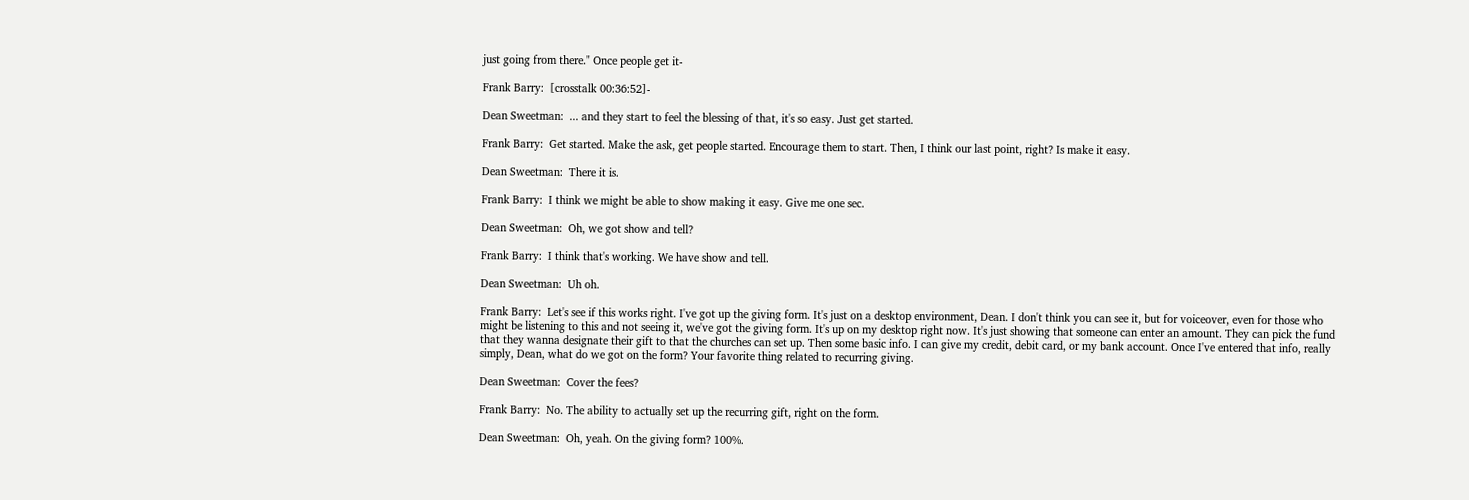just going from there." Once people get it-

Frank Barry:  [crosstalk 00:36:52]-

Dean Sweetman:  ... and they start to feel the blessing of that, it's so easy. Just get started.

Frank Barry:  Get started. Make the ask, get people started. Encourage them to start. Then, I think our last point, right? Is make it easy.

Dean Sweetman:  There it is.

Frank Barry:  I think we might be able to show making it easy. Give me one sec.

Dean Sweetman:  Oh, we got show and tell?

Frank Barry:  I think that's working. We have show and tell.

Dean Sweetman:  Uh oh.

Frank Barry:  Let's see if this works right. I've got up the giving form. It's just on a desktop environment, Dean. I don't think you can see it, but for voiceover, even for those who might be listening to this and not seeing it, we've got the giving form. It's up on my desktop right now. It's just showing that someone can enter an amount. They can pick the fund that they wanna designate their gift to that the churches can set up. Then some basic info. I can give my credit, debit card, or my bank account. Once I've entered that info, really simply, Dean, what do we got on the form? Your favorite thing related to recurring giving.

Dean Sweetman:  Cover the fees?

Frank Barry:  No. The ability to actually set up the recurring gift, right on the form.

Dean Sweetman:  Oh, yeah. On the giving form? 100%.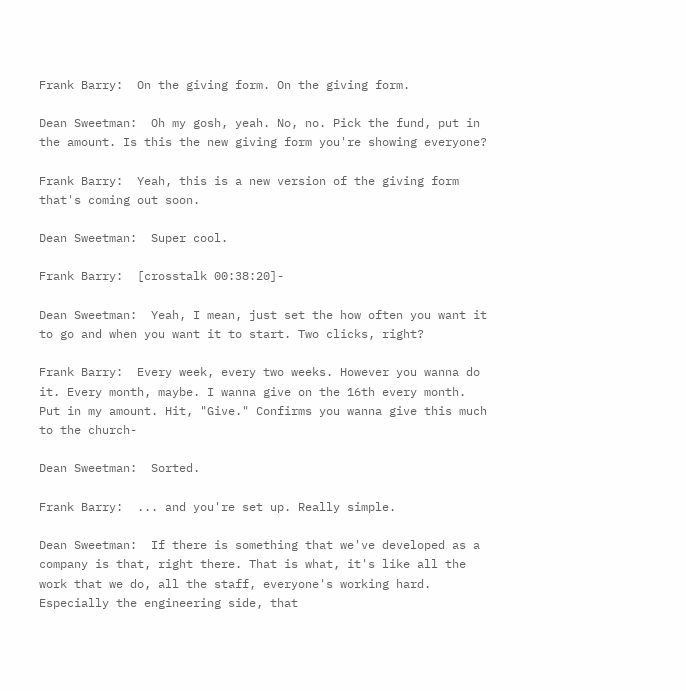Frank Barry:  On the giving form. On the giving form.

Dean Sweetman:  Oh my gosh, yeah. No, no. Pick the fund, put in the amount. Is this the new giving form you're showing everyone?

Frank Barry:  Yeah, this is a new version of the giving form that's coming out soon.

Dean Sweetman:  Super cool.

Frank Barry:  [crosstalk 00:38:20]-

Dean Sweetman:  Yeah, I mean, just set the how often you want it to go and when you want it to start. Two clicks, right?

Frank Barry:  Every week, every two weeks. However you wanna do it. Every month, maybe. I wanna give on the 16th every month. Put in my amount. Hit, "Give." Confirms you wanna give this much to the church-

Dean Sweetman:  Sorted.

Frank Barry:  ... and you're set up. Really simple.

Dean Sweetman:  If there is something that we've developed as a company is that, right there. That is what, it's like all the work that we do, all the staff, everyone's working hard. Especially the engineering side, that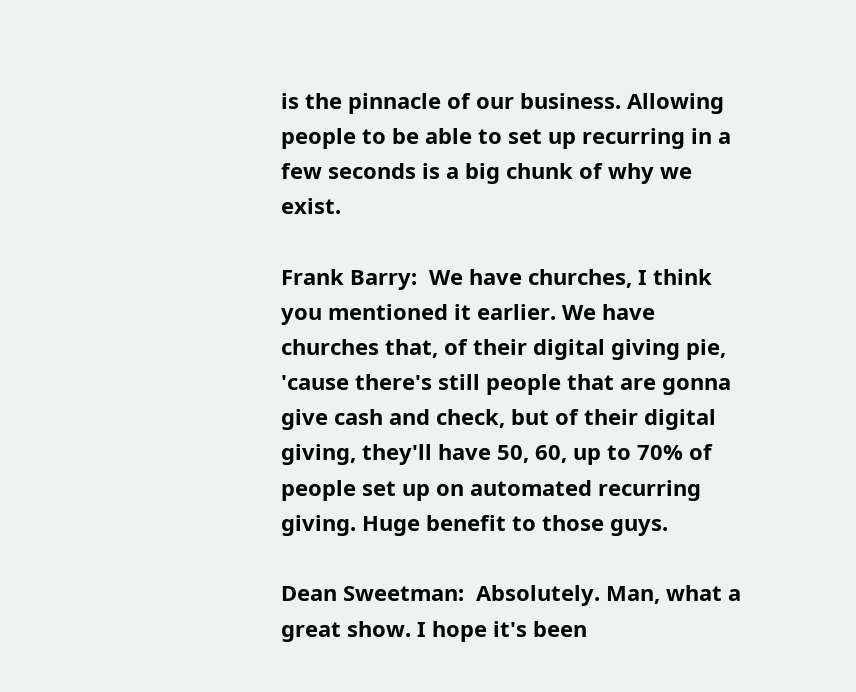is the pinnacle of our business. Allowing people to be able to set up recurring in a few seconds is a big chunk of why we exist.

Frank Barry:  We have churches, I think you mentioned it earlier. We have churches that, of their digital giving pie, 'cause there's still people that are gonna give cash and check, but of their digital giving, they'll have 50, 60, up to 70% of people set up on automated recurring giving. Huge benefit to those guys.

Dean Sweetman:  Absolutely. Man, what a great show. I hope it's been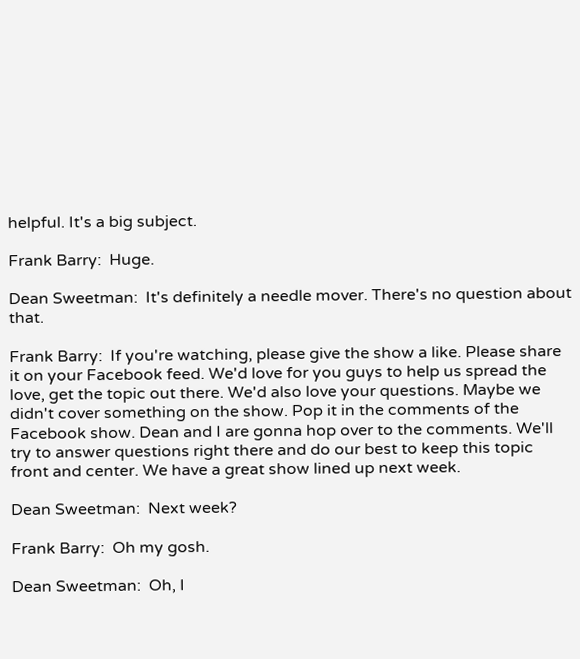helpful. It's a big subject.

Frank Barry:  Huge.

Dean Sweetman:  It's definitely a needle mover. There's no question about that.

Frank Barry:  If you're watching, please give the show a like. Please share it on your Facebook feed. We'd love for you guys to help us spread the love, get the topic out there. We'd also love your questions. Maybe we didn't cover something on the show. Pop it in the comments of the Facebook show. Dean and I are gonna hop over to the comments. We'll try to answer questions right there and do our best to keep this topic front and center. We have a great show lined up next week.

Dean Sweetman:  Next week?

Frank Barry:  Oh my gosh.

Dean Sweetman:  Oh, I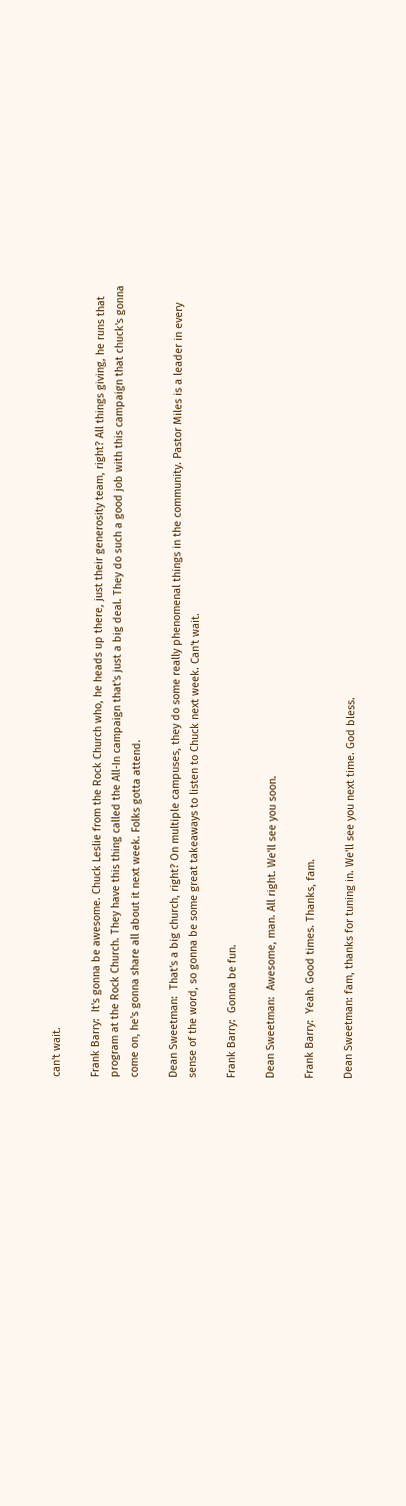can't wait.

Frank Barry:  It's gonna be awesome. Chuck Leslie from the Rock Church who, he heads up there, just their generosity team, right? All things giving, he runs that program at the Rock Church. They have this thing called the All-In campaign that's just a big deal. They do such a good job with this campaign that chuck's gonna come on, he's gonna share all about it next week. Folks gotta attend.

Dean Sweetman:  That's a big church, right? On multiple campuses, they do some really phenomenal things in the community. Pastor Miles is a leader in every sense of the word, so gonna be some great takeaways to listen to Chuck next week. Can't wait.

Frank Barry:  Gonna be fun.

Dean Sweetman:  Awesome, man. All right. We'll see you soon.

Frank Barry:  Yeah. Good times. Thanks, fam.

Dean Sweetman: fam, thanks for tuning in. We'll see you next time. God bless.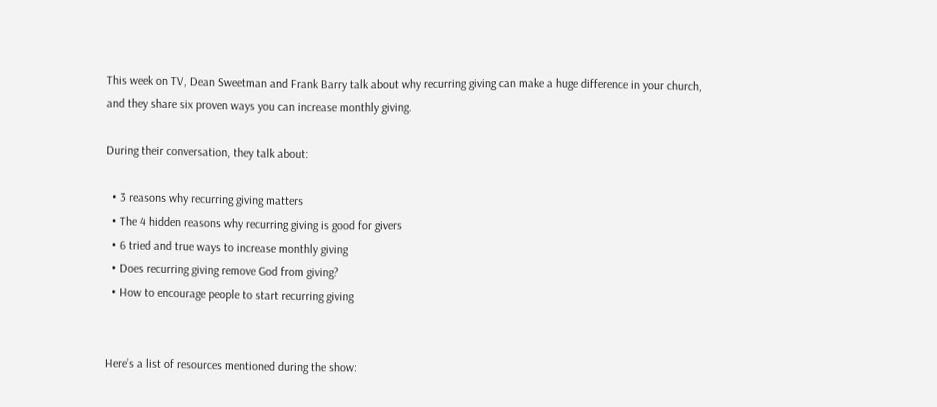This week on TV, Dean Sweetman and Frank Barry talk about why recurring giving can make a huge difference in your church, and they share six proven ways you can increase monthly giving.

During their conversation, they talk about:

  • 3 reasons why recurring giving matters
  • The 4 hidden reasons why recurring giving is good for givers
  • 6 tried and true ways to increase monthly giving
  • Does recurring giving remove God from giving?
  • How to encourage people to start recurring giving


Here’s a list of resources mentioned during the show: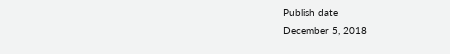Publish date
December 5, 2018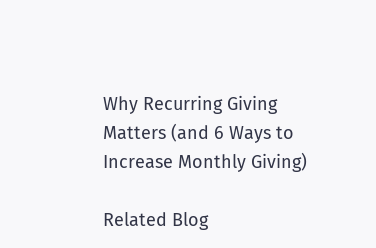Why Recurring Giving Matters (and 6 Ways to Increase Monthly Giving)

Related Blog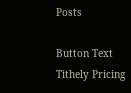Posts

Button Text
Tithely Pricing